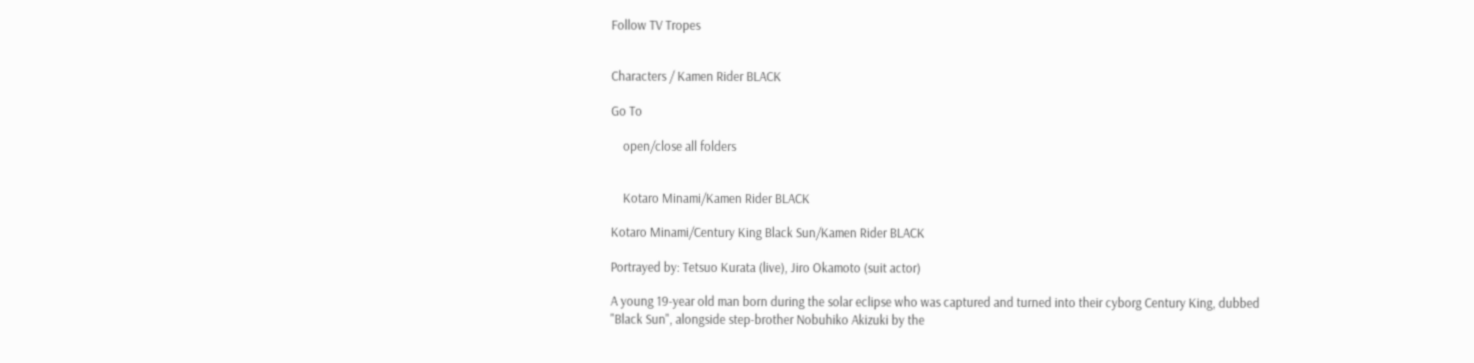Follow TV Tropes


Characters / Kamen Rider BLACK

Go To

    open/close all folders


    Kotaro Minami/Kamen Rider BLACK

Kotaro Minami/Century King Black Sun/Kamen Rider BLACK

Portrayed by: Tetsuo Kurata (live), Jiro Okamoto (suit actor)

A young 19-year old man born during the solar eclipse who was captured and turned into their cyborg Century King, dubbed "Black Sun", alongside step-brother Nobuhiko Akizuki by the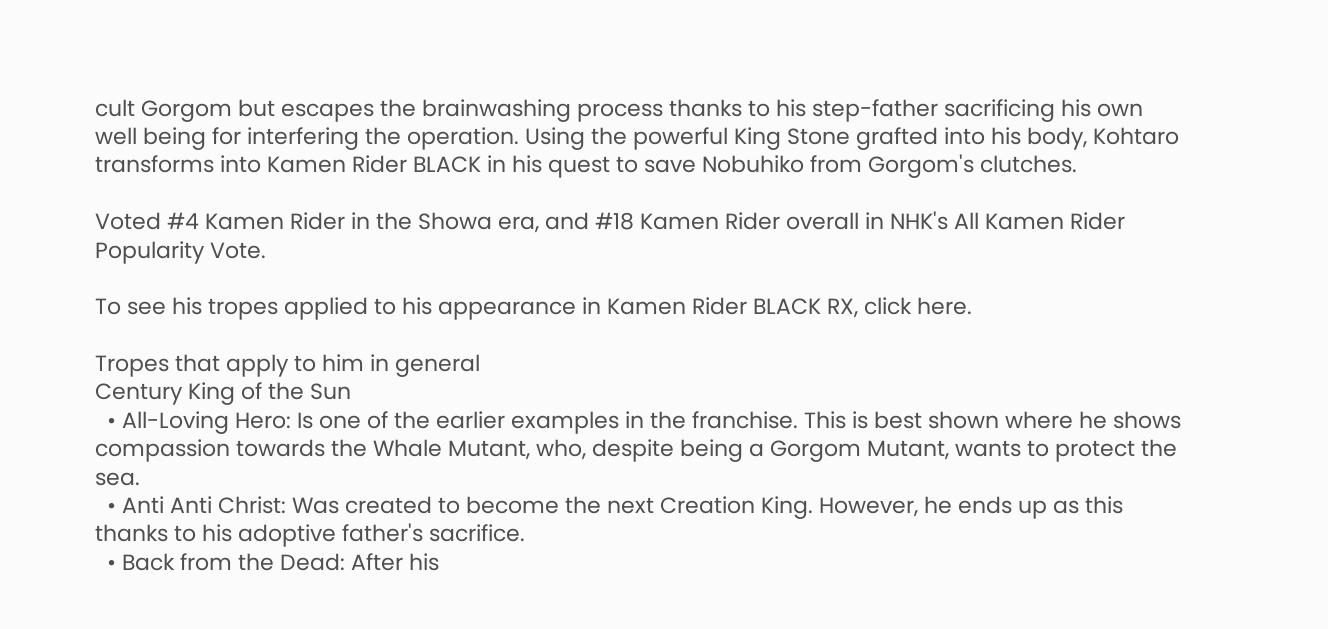cult Gorgom but escapes the brainwashing process thanks to his step-father sacrificing his own well being for interfering the operation. Using the powerful King Stone grafted into his body, Kohtaro transforms into Kamen Rider BLACK in his quest to save Nobuhiko from Gorgom's clutches.

Voted #4 Kamen Rider in the Showa era, and #18 Kamen Rider overall in NHK's All Kamen Rider Popularity Vote.

To see his tropes applied to his appearance in Kamen Rider BLACK RX, click here.

Tropes that apply to him in general
Century King of the Sun
  • All-Loving Hero: Is one of the earlier examples in the franchise. This is best shown where he shows compassion towards the Whale Mutant, who, despite being a Gorgom Mutant, wants to protect the sea.
  • Anti Anti Christ: Was created to become the next Creation King. However, he ends up as this thanks to his adoptive father's sacrifice.
  • Back from the Dead: After his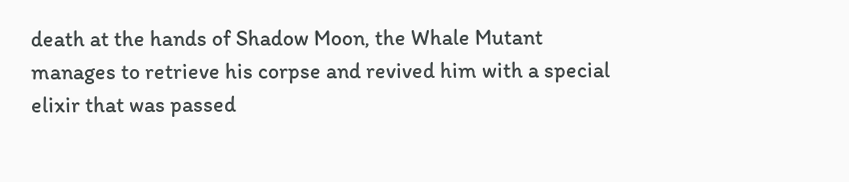death at the hands of Shadow Moon, the Whale Mutant manages to retrieve his corpse and revived him with a special elixir that was passed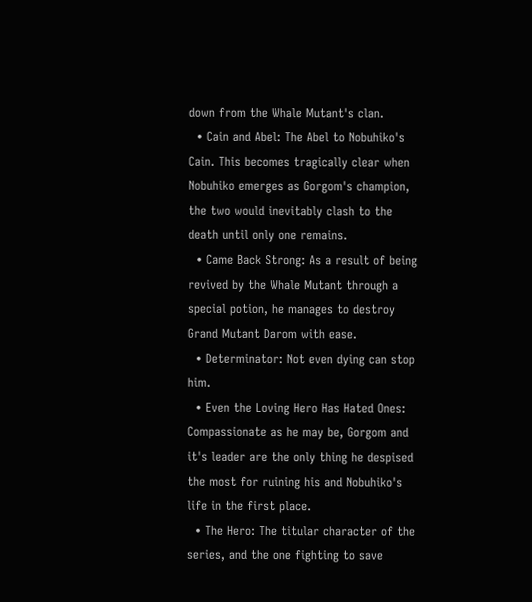down from the Whale Mutant's clan.
  • Cain and Abel: The Abel to Nobuhiko's Cain. This becomes tragically clear when Nobuhiko emerges as Gorgom's champion, the two would inevitably clash to the death until only one remains.
  • Came Back Strong: As a result of being revived by the Whale Mutant through a special potion, he manages to destroy Grand Mutant Darom with ease.
  • Determinator: Not even dying can stop him.
  • Even the Loving Hero Has Hated Ones: Compassionate as he may be, Gorgom and it's leader are the only thing he despised the most for ruining his and Nobuhiko's life in the first place.
  • The Hero: The titular character of the series, and the one fighting to save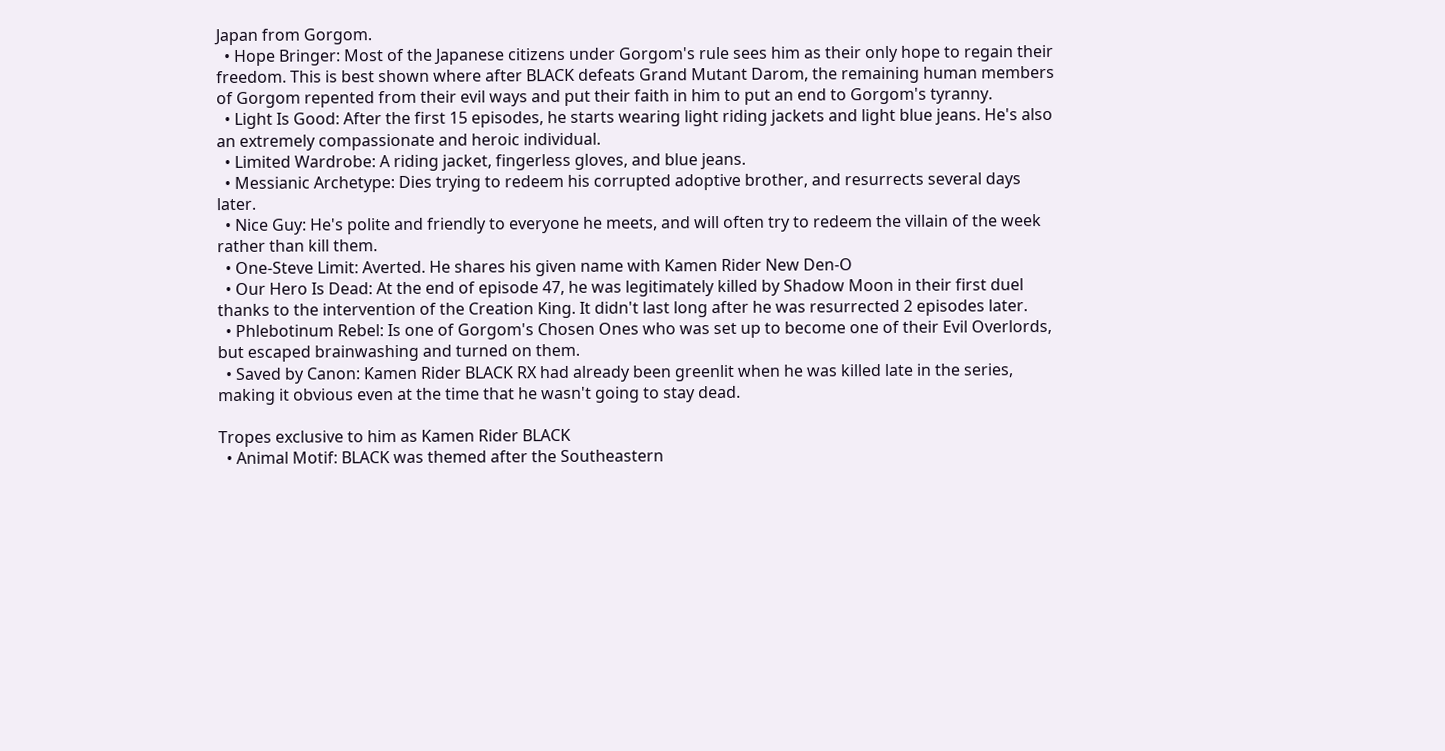Japan from Gorgom.
  • Hope Bringer: Most of the Japanese citizens under Gorgom's rule sees him as their only hope to regain their freedom. This is best shown where after BLACK defeats Grand Mutant Darom, the remaining human members of Gorgom repented from their evil ways and put their faith in him to put an end to Gorgom's tyranny.
  • Light Is Good: After the first 15 episodes, he starts wearing light riding jackets and light blue jeans. He's also an extremely compassionate and heroic individual.
  • Limited Wardrobe: A riding jacket, fingerless gloves, and blue jeans.
  • Messianic Archetype: Dies trying to redeem his corrupted adoptive brother, and resurrects several days later.
  • Nice Guy: He's polite and friendly to everyone he meets, and will often try to redeem the villain of the week rather than kill them.
  • One-Steve Limit: Averted. He shares his given name with Kamen Rider New Den-O
  • Our Hero Is Dead: At the end of episode 47, he was legitimately killed by Shadow Moon in their first duel thanks to the intervention of the Creation King. It didn't last long after he was resurrected 2 episodes later.
  • Phlebotinum Rebel: Is one of Gorgom's Chosen Ones who was set up to become one of their Evil Overlords, but escaped brainwashing and turned on them.
  • Saved by Canon: Kamen Rider BLACK RX had already been greenlit when he was killed late in the series, making it obvious even at the time that he wasn't going to stay dead.

Tropes exclusive to him as Kamen Rider BLACK
  • Animal Motif: BLACK was themed after the Southeastern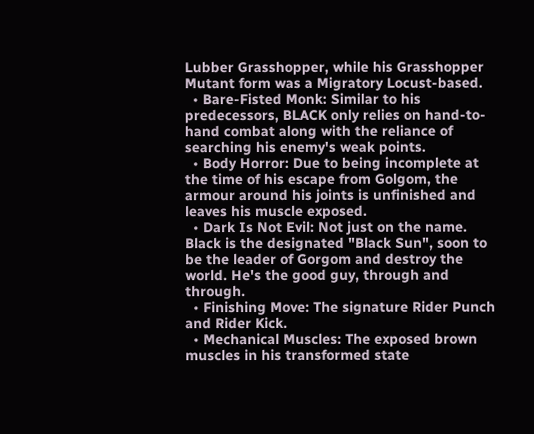Lubber Grasshopper, while his Grasshopper Mutant form was a Migratory Locust-based.
  • Bare-Fisted Monk: Similar to his predecessors, BLACK only relies on hand-to-hand combat along with the reliance of searching his enemy's weak points.
  • Body Horror: Due to being incomplete at the time of his escape from Golgom, the armour around his joints is unfinished and leaves his muscle exposed.
  • Dark Is Not Evil: Not just on the name. Black is the designated "Black Sun", soon to be the leader of Gorgom and destroy the world. He's the good guy, through and through.
  • Finishing Move: The signature Rider Punch and Rider Kick.
  • Mechanical Muscles: The exposed brown muscles in his transformed state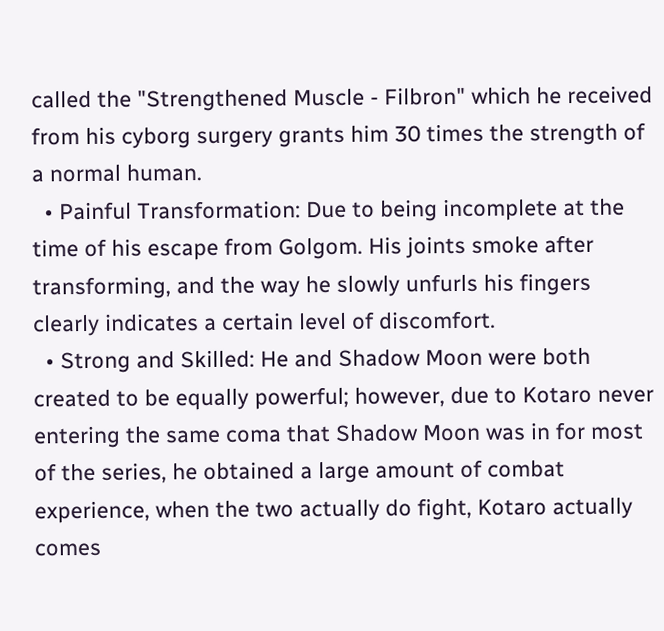called the "Strengthened Muscle - Filbron" which he received from his cyborg surgery grants him 30 times the strength of a normal human.
  • Painful Transformation: Due to being incomplete at the time of his escape from Golgom. His joints smoke after transforming, and the way he slowly unfurls his fingers clearly indicates a certain level of discomfort.
  • Strong and Skilled: He and Shadow Moon were both created to be equally powerful; however, due to Kotaro never entering the same coma that Shadow Moon was in for most of the series, he obtained a large amount of combat experience, when the two actually do fight, Kotaro actually comes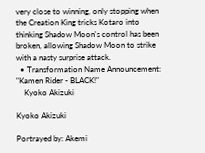very close to winning, only stopping when the Creation King tricks Kotaro into thinking Shadow Moon's control has been broken, allowing Shadow Moon to strike with a nasty surprise attack.
  • Transformation Name Announcement: "Kamen Rider - BLACK!"
    Kyoko Akizuki

Kyoko Akizuki

Portrayed by: Akemi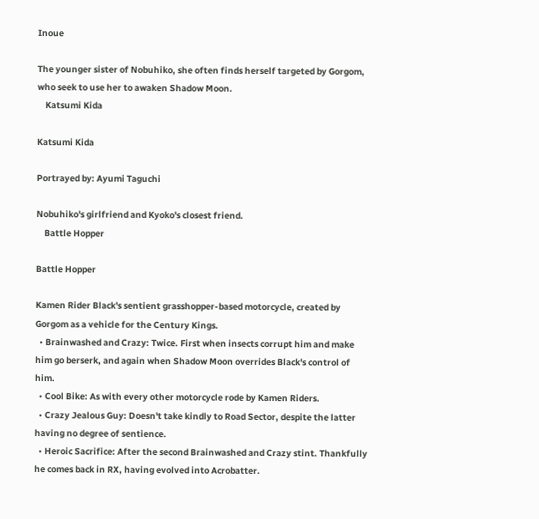Inoue

The younger sister of Nobuhiko, she often finds herself targeted by Gorgom, who seek to use her to awaken Shadow Moon.
    Katsumi Kida

Katsumi Kida

Portrayed by: Ayumi Taguchi

Nobuhiko's girlfriend and Kyoko's closest friend.
    Battle Hopper

Battle Hopper

Kamen Rider Black's sentient grasshopper-based motorcycle, created by Gorgom as a vehicle for the Century Kings.
  • Brainwashed and Crazy: Twice. First when insects corrupt him and make him go berserk, and again when Shadow Moon overrides Black's control of him.
  • Cool Bike: As with every other motorcycle rode by Kamen Riders.
  • Crazy Jealous Guy: Doesn't take kindly to Road Sector, despite the latter having no degree of sentience.
  • Heroic Sacrifice: After the second Brainwashed and Crazy stint. Thankfully he comes back in RX, having evolved into Acrobatter.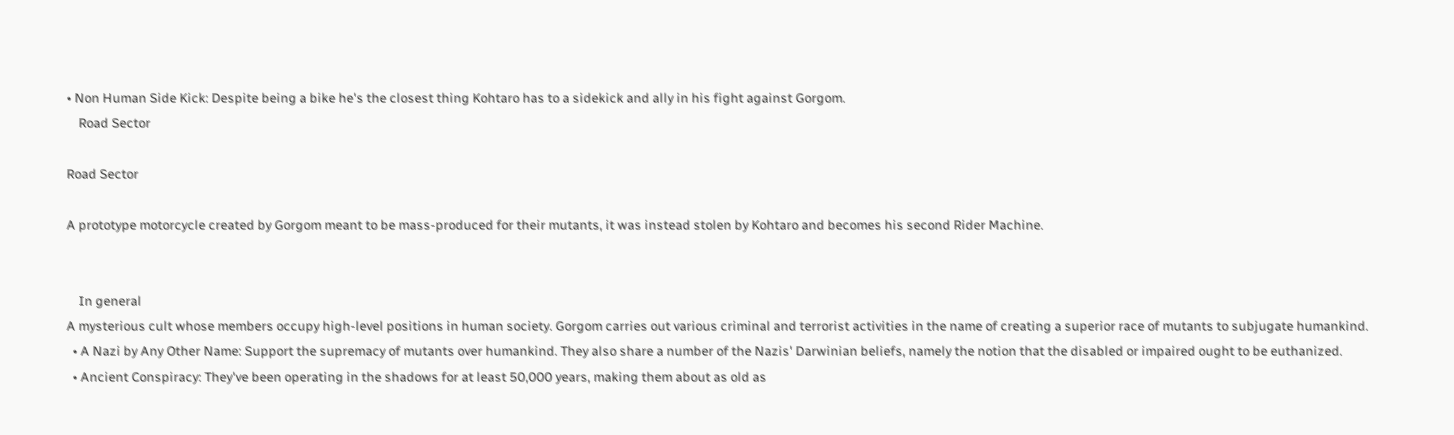• Non Human Side Kick: Despite being a bike he's the closest thing Kohtaro has to a sidekick and ally in his fight against Gorgom.
    Road Sector

Road Sector

A prototype motorcycle created by Gorgom meant to be mass-produced for their mutants, it was instead stolen by Kohtaro and becomes his second Rider Machine.


    In general
A mysterious cult whose members occupy high-level positions in human society. Gorgom carries out various criminal and terrorist activities in the name of creating a superior race of mutants to subjugate humankind.
  • A Nazi by Any Other Name: Support the supremacy of mutants over humankind. They also share a number of the Nazis' Darwinian beliefs, namely the notion that the disabled or impaired ought to be euthanized.
  • Ancient Conspiracy: They've been operating in the shadows for at least 50,000 years, making them about as old as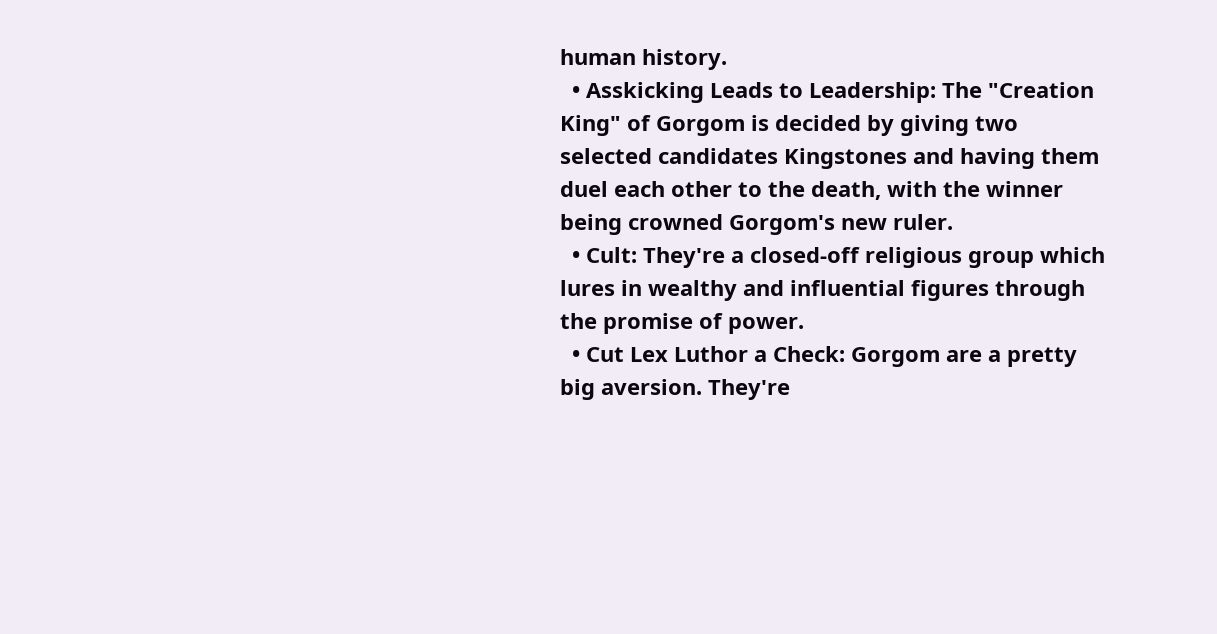human history.
  • Asskicking Leads to Leadership: The "Creation King" of Gorgom is decided by giving two selected candidates Kingstones and having them duel each other to the death, with the winner being crowned Gorgom's new ruler.
  • Cult: They're a closed-off religious group which lures in wealthy and influential figures through the promise of power.
  • Cut Lex Luthor a Check: Gorgom are a pretty big aversion. They're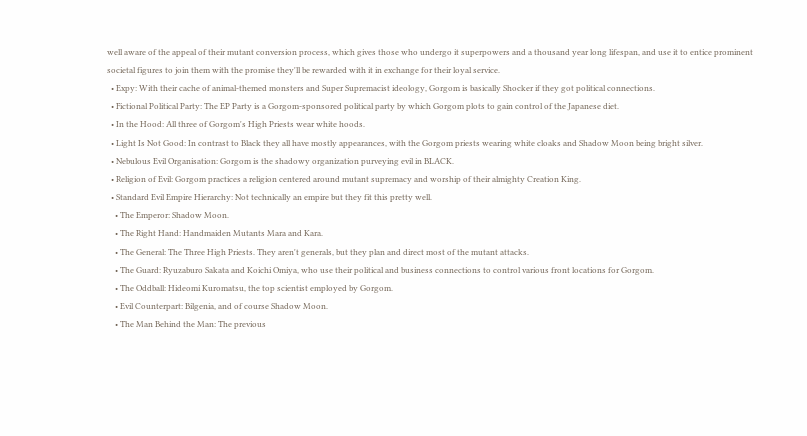well aware of the appeal of their mutant conversion process, which gives those who undergo it superpowers and a thousand year long lifespan, and use it to entice prominent societal figures to join them with the promise they'll be rewarded with it in exchange for their loyal service.
  • Expy: With their cache of animal-themed monsters and Super Supremacist ideology, Gorgom is basically Shocker if they got political connections.
  • Fictional Political Party: The EP Party is a Gorgom-sponsored political party by which Gorgom plots to gain control of the Japanese diet.
  • In the Hood: All three of Gorgom's High Priests wear white hoods.
  • Light Is Not Good: In contrast to Black they all have mostly appearances, with the Gorgom priests wearing white cloaks and Shadow Moon being bright silver.
  • Nebulous Evil Organisation: Gorgom is the shadowy organization purveying evil in BLACK.
  • Religion of Evil: Gorgom practices a religion centered around mutant supremacy and worship of their almighty Creation King.
  • Standard Evil Empire Hierarchy: Not technically an empire but they fit this pretty well.
    • The Emperor: Shadow Moon.
    • The Right Hand: Handmaiden Mutants Mara and Kara.
    • The General: The Three High Priests. They aren't generals, but they plan and direct most of the mutant attacks.
    • The Guard: Ryuzaburo Sakata and Koichi Omiya, who use their political and business connections to control various front locations for Gorgom.
    • The Oddball: Hideomi Kuromatsu, the top scientist employed by Gorgom.
    • Evil Counterpart: Bilgenia, and of course Shadow Moon.
    • The Man Behind the Man: The previous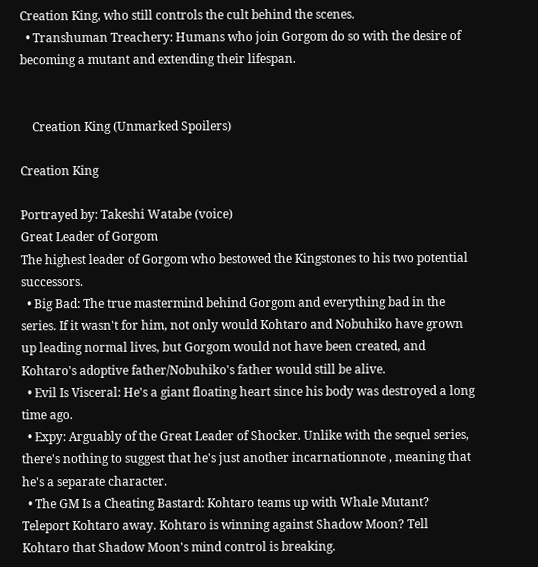Creation King, who still controls the cult behind the scenes.
  • Transhuman Treachery: Humans who join Gorgom do so with the desire of becoming a mutant and extending their lifespan.


    Creation King (Unmarked Spoilers)

Creation King

Portrayed by: Takeshi Watabe (voice)
Great Leader of Gorgom
The highest leader of Gorgom who bestowed the Kingstones to his two potential successors.
  • Big Bad: The true mastermind behind Gorgom and everything bad in the series. If it wasn't for him, not only would Kohtaro and Nobuhiko have grown up leading normal lives, but Gorgom would not have been created, and Kohtaro's adoptive father/Nobuhiko's father would still be alive.
  • Evil Is Visceral: He's a giant floating heart since his body was destroyed a long time ago.
  • Expy: Arguably of the Great Leader of Shocker. Unlike with the sequel series, there's nothing to suggest that he's just another incarnationnote , meaning that he's a separate character.
  • The GM Is a Cheating Bastard: Kohtaro teams up with Whale Mutant? Teleport Kohtaro away. Kohtaro is winning against Shadow Moon? Tell Kohtaro that Shadow Moon's mind control is breaking.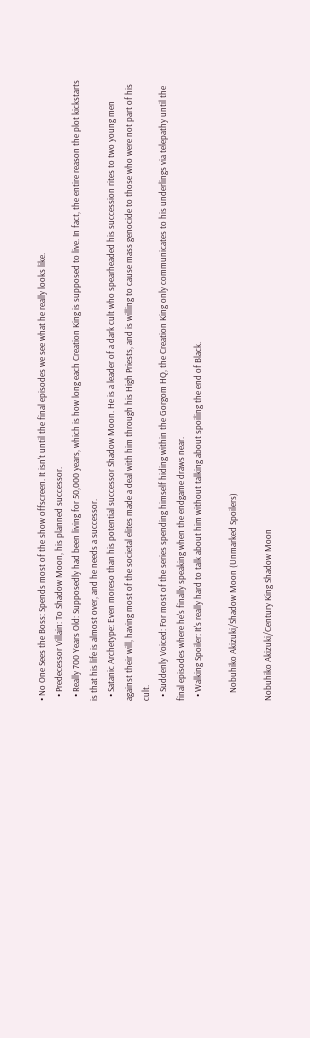• No One Sees the Boss: Spends most of the show offscreen. It isn't until the final episodes we see what he really looks like.
  • Predecessor Villain: To Shadow Moon, his planned successor.
  • Really 700 Years Old: Supposedly had been living for 50,000 years, which is how long each Creation King is supposed to live. In fact, the entire reason the plot kickstarts is that his life is almost over, and he needs a successor.
  • Satanic Archetype: Even moreso than his potential successor Shadow Moon. He is a leader of a dark cult who spearheaded his succession rites to two young men against their will, having most of the societal elites made a deal with him through his High Priests, and is willing to cause mass genocide to those who were not part of his cult.
  • Suddenly Voiced: For most of the series spending himself hiding within the Gorgom HQ, the Creation King only communicates to his underlings via telepathy until the final episodes where he's finally speaking when the endgame draws near.
  • Walking Spoiler: It's really hard to talk about him without talking about spoiling the end of Black.

    Nobuhiko Akizuki/Shadow Moon (Unmarked Spoilers)

Nobuhiko Akizuki/Century King Shadow Moon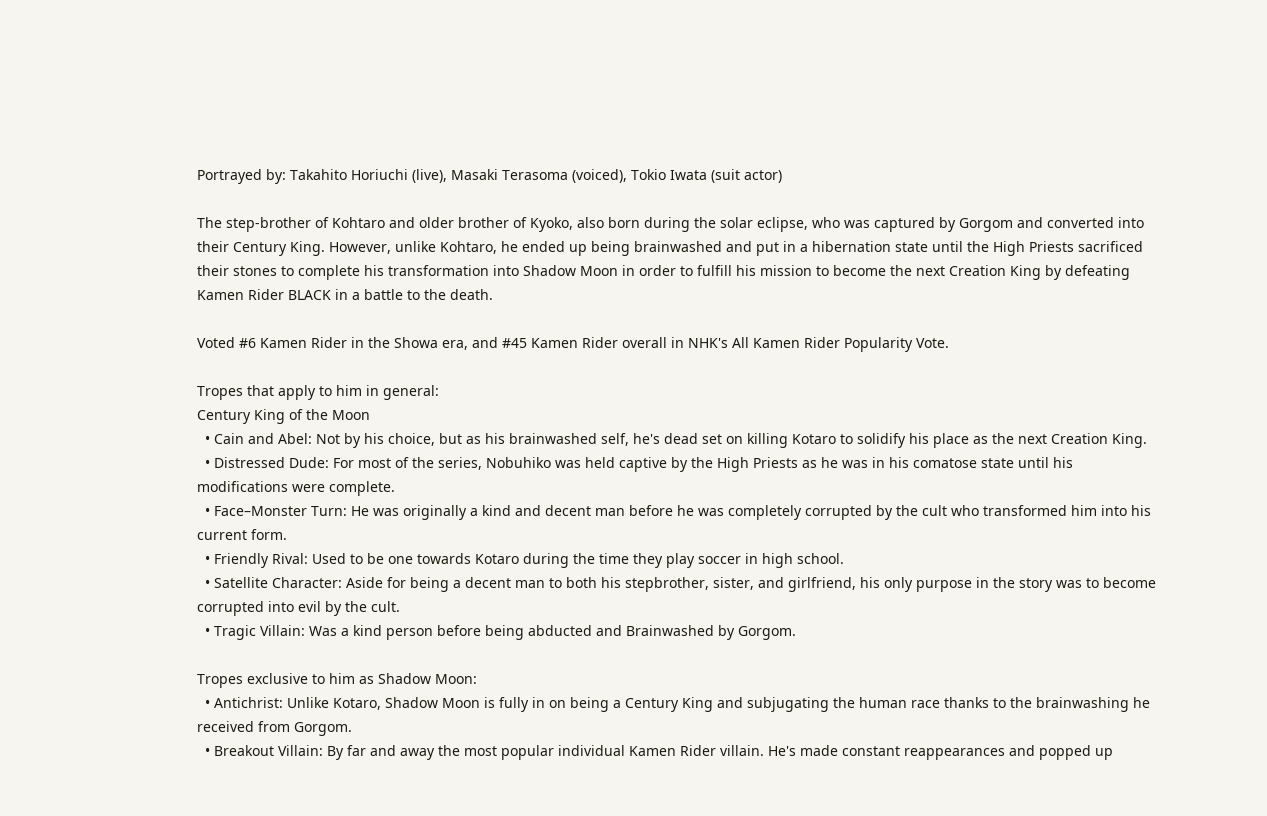Portrayed by: Takahito Horiuchi (live), Masaki Terasoma (voiced), Tokio Iwata (suit actor)

The step-brother of Kohtaro and older brother of Kyoko, also born during the solar eclipse, who was captured by Gorgom and converted into their Century King. However, unlike Kohtaro, he ended up being brainwashed and put in a hibernation state until the High Priests sacrificed their stones to complete his transformation into Shadow Moon in order to fulfill his mission to become the next Creation King by defeating Kamen Rider BLACK in a battle to the death.

Voted #6 Kamen Rider in the Showa era, and #45 Kamen Rider overall in NHK's All Kamen Rider Popularity Vote.

Tropes that apply to him in general:
Century King of the Moon
  • Cain and Abel: Not by his choice, but as his brainwashed self, he's dead set on killing Kotaro to solidify his place as the next Creation King.
  • Distressed Dude: For most of the series, Nobuhiko was held captive by the High Priests as he was in his comatose state until his modifications were complete.
  • Face–Monster Turn: He was originally a kind and decent man before he was completely corrupted by the cult who transformed him into his current form.
  • Friendly Rival: Used to be one towards Kotaro during the time they play soccer in high school.
  • Satellite Character: Aside for being a decent man to both his stepbrother, sister, and girlfriend, his only purpose in the story was to become corrupted into evil by the cult.
  • Tragic Villain: Was a kind person before being abducted and Brainwashed by Gorgom.

Tropes exclusive to him as Shadow Moon:
  • Antichrist: Unlike Kotaro, Shadow Moon is fully in on being a Century King and subjugating the human race thanks to the brainwashing he received from Gorgom.
  • Breakout Villain: By far and away the most popular individual Kamen Rider villain. He's made constant reappearances and popped up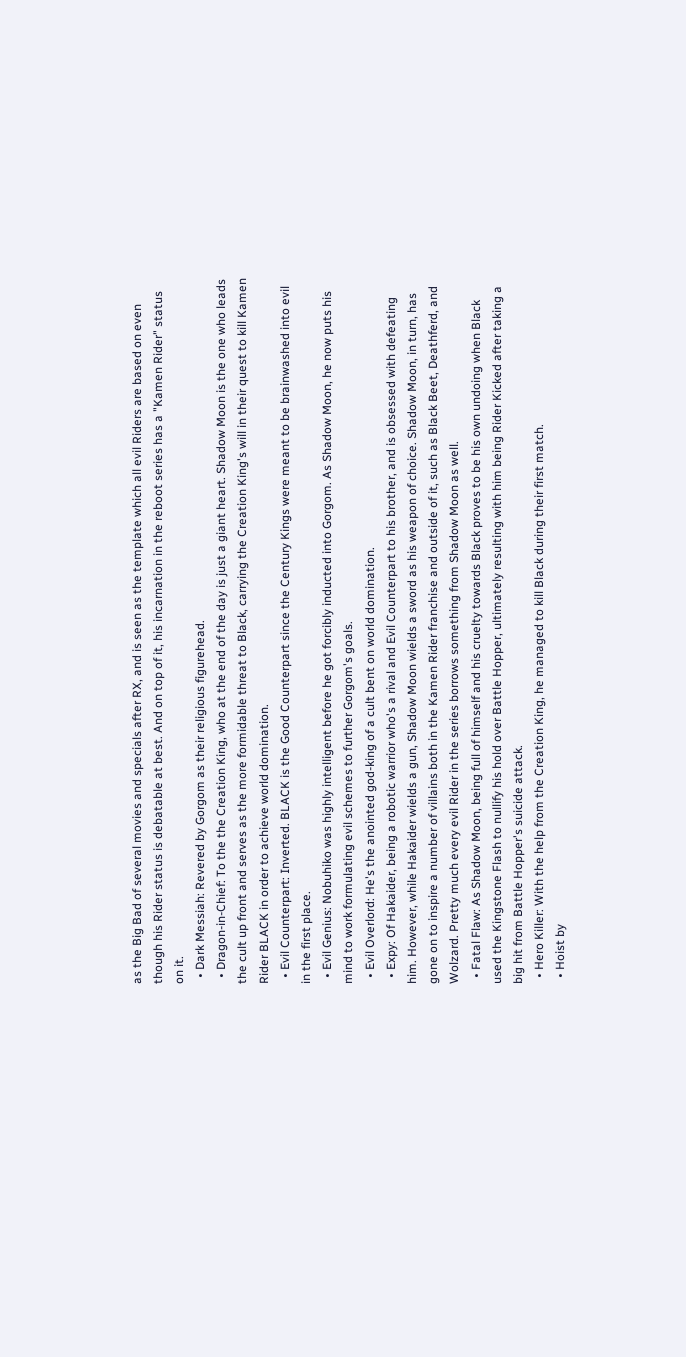as the Big Bad of several movies and specials after RX, and is seen as the template which all evil Riders are based on even though his Rider status is debatable at best. And on top of it, his incarnation in the reboot series has a "Kamen Rider" status on it.
  • Dark Messiah: Revered by Gorgom as their religious figurehead.
  • Dragon-in-Chief: To the the Creation King, who at the end of the day is just a giant heart. Shadow Moon is the one who leads the cult up front and serves as the more formidable threat to Black, carrying the Creation King's will in their quest to kill Kamen Rider BLACK in order to achieve world domination.
  • Evil Counterpart: Inverted. BLACK is the Good Counterpart since the Century Kings were meant to be brainwashed into evil in the first place.
  • Evil Genius: Nobuhiko was highly intelligent before he got forcibly inducted into Gorgom. As Shadow Moon, he now puts his mind to work formulating evil schemes to further Gorgom's goals.
  • Evil Overlord: He's the anointed god-king of a cult bent on world domination.
  • Expy: Of Hakaider, being a robotic warrior who's a rival and Evil Counterpart to his brother, and is obsessed with defeating him. However, while Hakaider wields a gun, Shadow Moon wields a sword as his weapon of choice. Shadow Moon, in turn, has gone on to inspire a number of villains both in the Kamen Rider franchise and outside of it, such as Black Beet, Deathferd, and Wolzard. Pretty much every evil Rider in the series borrows something from Shadow Moon as well.
  • Fatal Flaw: As Shadow Moon, being full of himself and his cruelty towards Black proves to be his own undoing when Black used the Kingstone Flash to nullify his hold over Battle Hopper, ultimately resulting with him being Rider Kicked after taking a big hit from Battle Hopper's suicide attack.
  • Hero Killer: With the help from the Creation King, he managed to kill Black during their first match.
  • Hoist by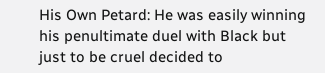His Own Petard: He was easily winning his penultimate duel with Black but just to be cruel decided to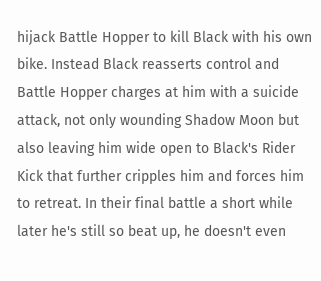hijack Battle Hopper to kill Black with his own bike. Instead Black reasserts control and Battle Hopper charges at him with a suicide attack, not only wounding Shadow Moon but also leaving him wide open to Black's Rider Kick that further cripples him and forces him to retreat. In their final battle a short while later he's still so beat up, he doesn't even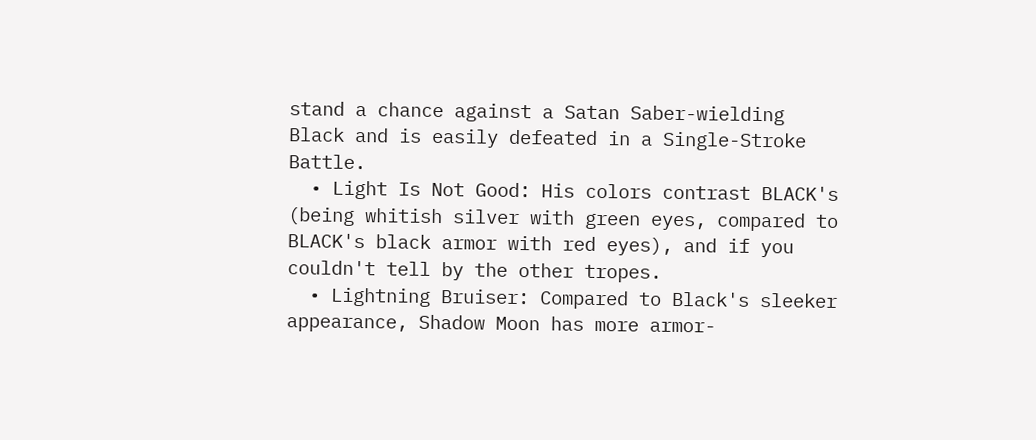stand a chance against a Satan Saber-wielding Black and is easily defeated in a Single-Stroke Battle.
  • Light Is Not Good: His colors contrast BLACK's (being whitish silver with green eyes, compared to BLACK's black armor with red eyes), and if you couldn't tell by the other tropes.
  • Lightning Bruiser: Compared to Black's sleeker appearance, Shadow Moon has more armor-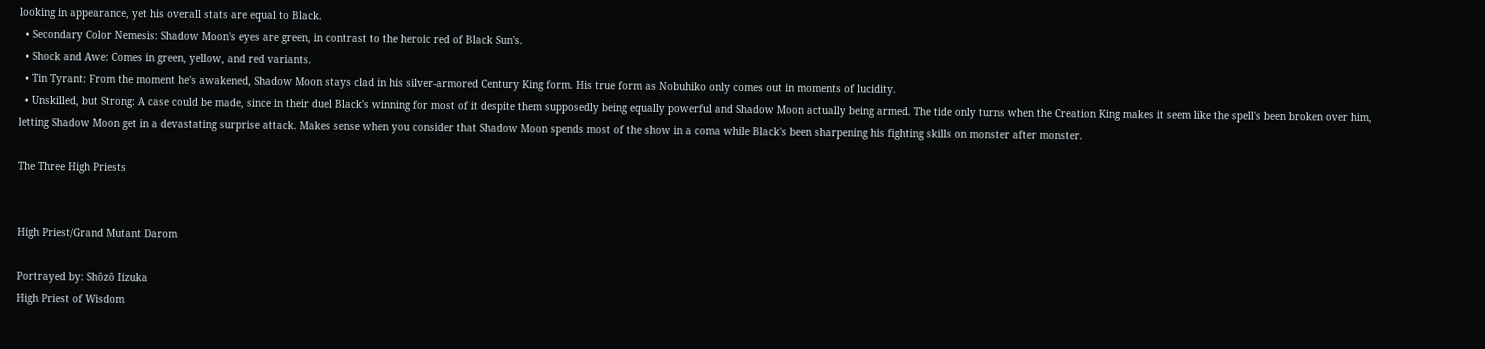looking in appearance, yet his overall stats are equal to Black.
  • Secondary Color Nemesis: Shadow Moon's eyes are green, in contrast to the heroic red of Black Sun's.
  • Shock and Awe: Comes in green, yellow, and red variants.
  • Tin Tyrant: From the moment he's awakened, Shadow Moon stays clad in his silver-armored Century King form. His true form as Nobuhiko only comes out in moments of lucidity.
  • Unskilled, but Strong: A case could be made, since in their duel Black's winning for most of it despite them supposedly being equally powerful and Shadow Moon actually being armed. The tide only turns when the Creation King makes it seem like the spell's been broken over him, letting Shadow Moon get in a devastating surprise attack. Makes sense when you consider that Shadow Moon spends most of the show in a coma while Black's been sharpening his fighting skills on monster after monster.

The Three High Priests


High Priest/Grand Mutant Darom

Portrayed by: Shōzō Iizuka
High Priest of Wisdom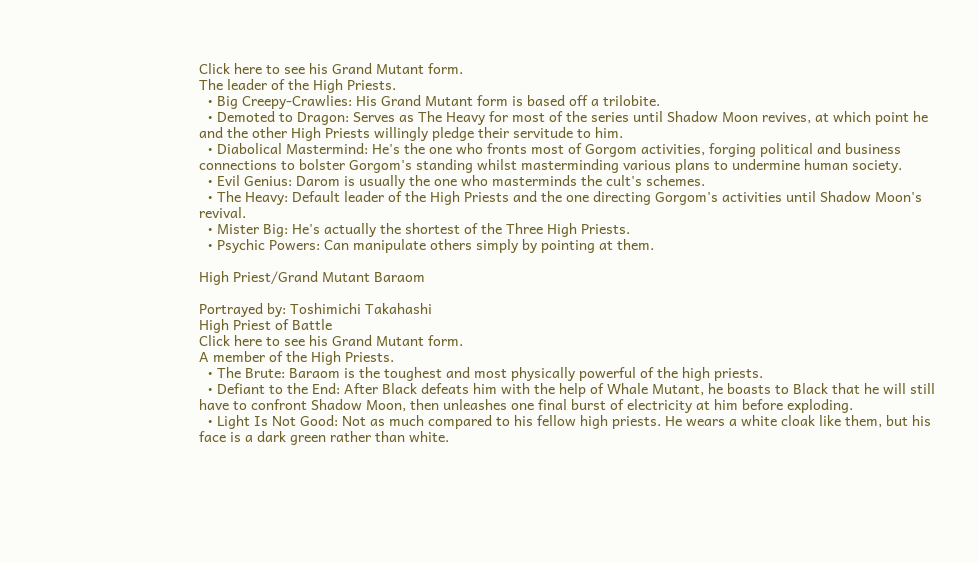Click here to see his Grand Mutant form.
The leader of the High Priests.
  • Big Creepy-Crawlies: His Grand Mutant form is based off a trilobite.
  • Demoted to Dragon: Serves as The Heavy for most of the series until Shadow Moon revives, at which point he and the other High Priests willingly pledge their servitude to him.
  • Diabolical Mastermind: He's the one who fronts most of Gorgom activities, forging political and business connections to bolster Gorgom's standing whilst masterminding various plans to undermine human society.
  • Evil Genius: Darom is usually the one who masterminds the cult's schemes.
  • The Heavy: Default leader of the High Priests and the one directing Gorgom's activities until Shadow Moon's revival.
  • Mister Big: He's actually the shortest of the Three High Priests.
  • Psychic Powers: Can manipulate others simply by pointing at them.

High Priest/Grand Mutant Baraom

Portrayed by: Toshimichi Takahashi
High Priest of Battle
Click here to see his Grand Mutant form.
A member of the High Priests.
  • The Brute: Baraom is the toughest and most physically powerful of the high priests.
  • Defiant to the End: After Black defeats him with the help of Whale Mutant, he boasts to Black that he will still have to confront Shadow Moon, then unleashes one final burst of electricity at him before exploding.
  • Light Is Not Good: Not as much compared to his fellow high priests. He wears a white cloak like them, but his face is a dark green rather than white.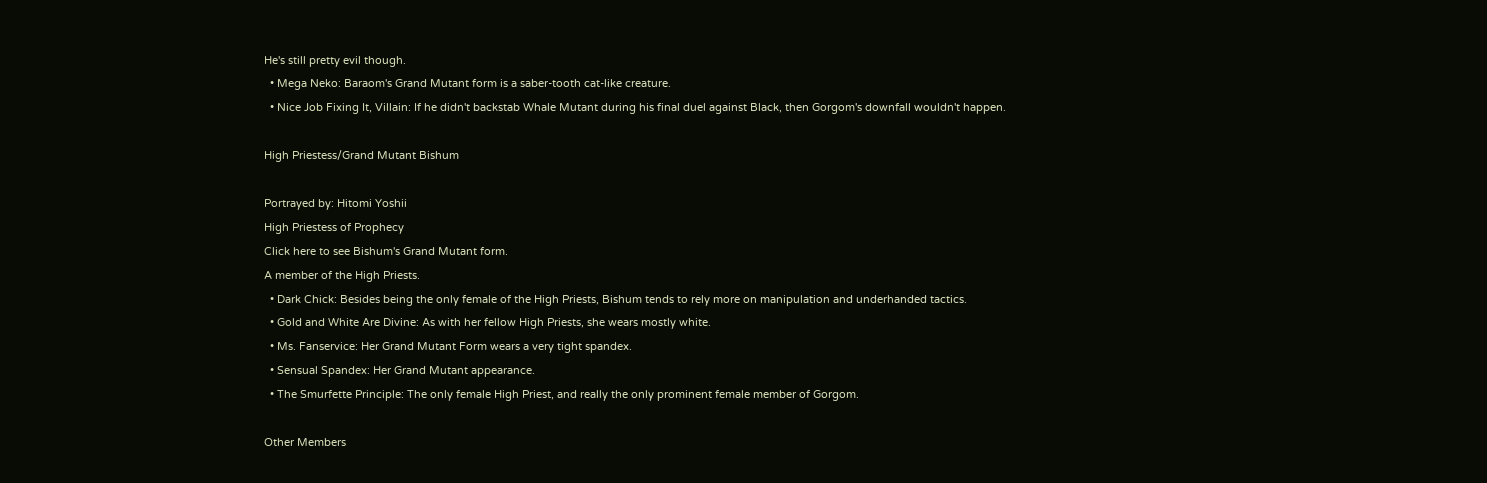He's still pretty evil though.
  • Mega Neko: Baraom's Grand Mutant form is a saber-tooth cat-like creature.
  • Nice Job Fixing It, Villain: If he didn't backstab Whale Mutant during his final duel against Black, then Gorgom's downfall wouldn't happen.

High Priestess/Grand Mutant Bishum

Portrayed by: Hitomi Yoshii
High Priestess of Prophecy
Click here to see Bishum's Grand Mutant form.
A member of the High Priests.
  • Dark Chick: Besides being the only female of the High Priests, Bishum tends to rely more on manipulation and underhanded tactics.
  • Gold and White Are Divine: As with her fellow High Priests, she wears mostly white.
  • Ms. Fanservice: Her Grand Mutant Form wears a very tight spandex.
  • Sensual Spandex: Her Grand Mutant appearance.
  • The Smurfette Principle: The only female High Priest, and really the only prominent female member of Gorgom.

Other Members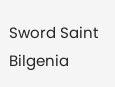Sword Saint Bilgenia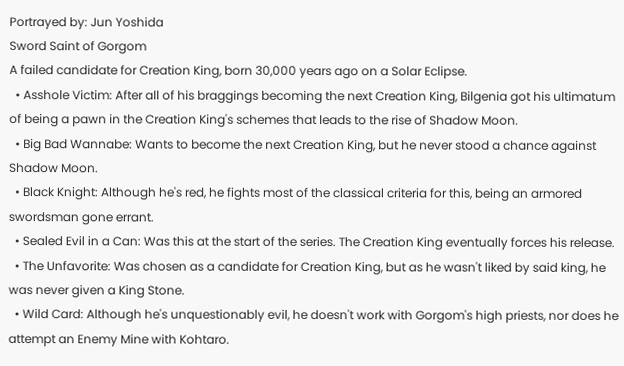Portrayed by: Jun Yoshida
Sword Saint of Gorgom
A failed candidate for Creation King, born 30,000 years ago on a Solar Eclipse.
  • Asshole Victim: After all of his braggings becoming the next Creation King, Bilgenia got his ultimatum of being a pawn in the Creation King's schemes that leads to the rise of Shadow Moon.
  • Big Bad Wannabe: Wants to become the next Creation King, but he never stood a chance against Shadow Moon.
  • Black Knight: Although he's red, he fights most of the classical criteria for this, being an armored swordsman gone errant.
  • Sealed Evil in a Can: Was this at the start of the series. The Creation King eventually forces his release.
  • The Unfavorite: Was chosen as a candidate for Creation King, but as he wasn't liked by said king, he was never given a King Stone.
  • Wild Card: Although he's unquestionably evil, he doesn't work with Gorgom's high priests, nor does he attempt an Enemy Mine with Kohtaro.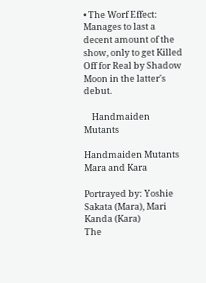• The Worf Effect: Manages to last a decent amount of the show, only to get Killed Off for Real by Shadow Moon in the latter's debut.

    Handmaiden Mutants

Handmaiden Mutants Mara and Kara

Portrayed by: Yoshie Sakata (Mara), Mari Kanda (Kara)
The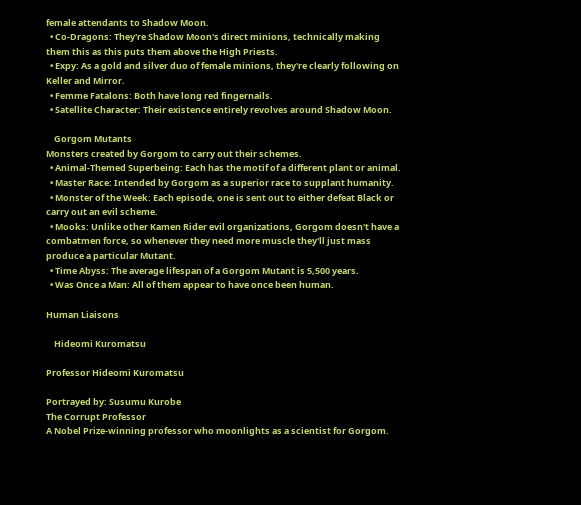female attendants to Shadow Moon.
  • Co-Dragons: They're Shadow Moon's direct minions, technically making them this as this puts them above the High Priests.
  • Expy: As a gold and silver duo of female minions, they're clearly following on Keller and Mirror.
  • Femme Fatalons: Both have long red fingernails.
  • Satellite Character: Their existence entirely revolves around Shadow Moon.

    Gorgom Mutants
Monsters created by Gorgom to carry out their schemes.
  • Animal-Themed Superbeing: Each has the motif of a different plant or animal.
  • Master Race: Intended by Gorgom as a superior race to supplant humanity.
  • Monster of the Week: Each episode, one is sent out to either defeat Black or carry out an evil scheme.
  • Mooks: Unlike other Kamen Rider evil organizations, Gorgom doesn't have a combatmen force, so whenever they need more muscle they'll just mass produce a particular Mutant.
  • Time Abyss: The average lifespan of a Gorgom Mutant is 5,500 years.
  • Was Once a Man: All of them appear to have once been human.

Human Liaisons

    Hideomi Kuromatsu

Professor Hideomi Kuromatsu

Portrayed by: Susumu Kurobe
The Corrupt Professor
A Nobel Prize-winning professor who moonlights as a scientist for Gorgom.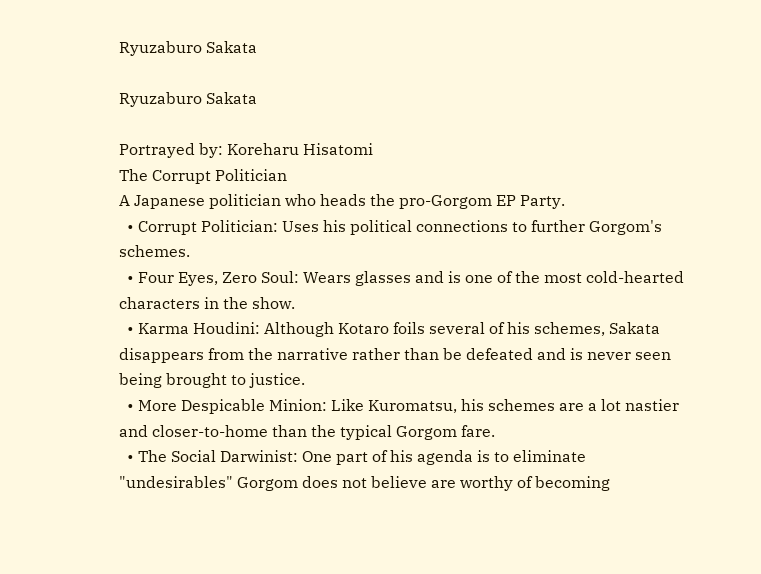Ryuzaburo Sakata

Ryuzaburo Sakata

Portrayed by: Koreharu Hisatomi
The Corrupt Politician
A Japanese politician who heads the pro-Gorgom EP Party.
  • Corrupt Politician: Uses his political connections to further Gorgom's schemes.
  • Four Eyes, Zero Soul: Wears glasses and is one of the most cold-hearted characters in the show.
  • Karma Houdini: Although Kotaro foils several of his schemes, Sakata disappears from the narrative rather than be defeated and is never seen being brought to justice.
  • More Despicable Minion: Like Kuromatsu, his schemes are a lot nastier and closer-to-home than the typical Gorgom fare.
  • The Social Darwinist: One part of his agenda is to eliminate "undesirables" Gorgom does not believe are worthy of becoming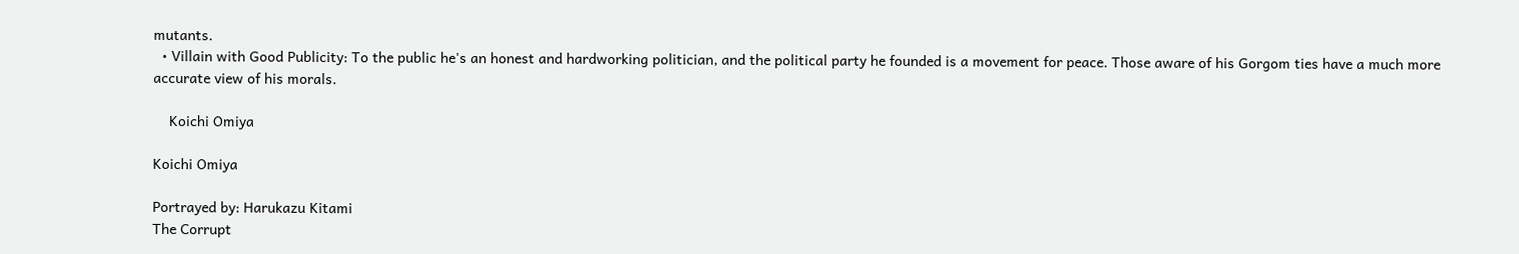mutants.
  • Villain with Good Publicity: To the public he's an honest and hardworking politician, and the political party he founded is a movement for peace. Those aware of his Gorgom ties have a much more accurate view of his morals.

    Koichi Omiya

Koichi Omiya

Portrayed by: Harukazu Kitami
The Corrupt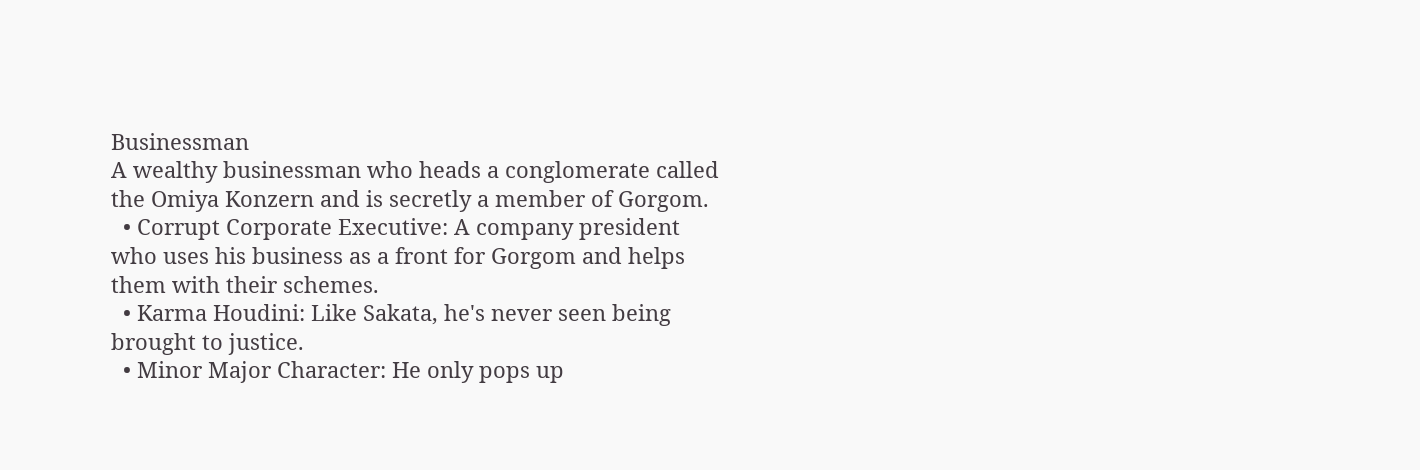Businessman
A wealthy businessman who heads a conglomerate called the Omiya Konzern and is secretly a member of Gorgom.
  • Corrupt Corporate Executive: A company president who uses his business as a front for Gorgom and helps them with their schemes.
  • Karma Houdini: Like Sakata, he's never seen being brought to justice.
  • Minor Major Character: He only pops up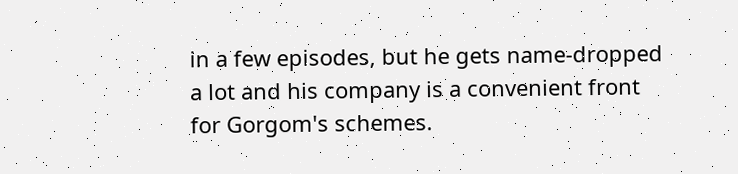in a few episodes, but he gets name-dropped a lot and his company is a convenient front for Gorgom's schemes.